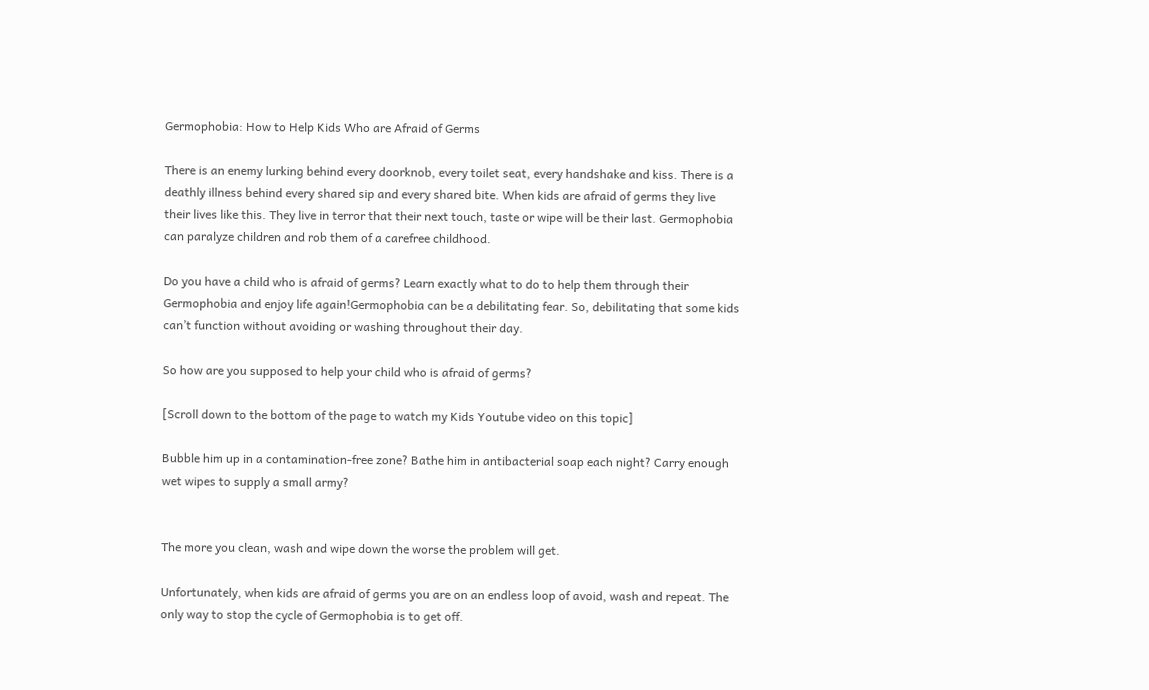Germophobia: How to Help Kids Who are Afraid of Germs

There is an enemy lurking behind every doorknob, every toilet seat, every handshake and kiss. There is a deathly illness behind every shared sip and every shared bite. When kids are afraid of germs they live their lives like this. They live in terror that their next touch, taste or wipe will be their last. Germophobia can paralyze children and rob them of a carefree childhood.

Do you have a child who is afraid of germs? Learn exactly what to do to help them through their Germophobia and enjoy life again!Germophobia can be a debilitating fear. So, debilitating that some kids can’t function without avoiding or washing throughout their day.

So how are you supposed to help your child who is afraid of germs?

[Scroll down to the bottom of the page to watch my Kids Youtube video on this topic]

Bubble him up in a contamination-free zone? Bathe him in antibacterial soap each night? Carry enough wet wipes to supply a small army?


The more you clean, wash and wipe down the worse the problem will get.

Unfortunately, when kids are afraid of germs you are on an endless loop of avoid, wash and repeat. The only way to stop the cycle of Germophobia is to get off.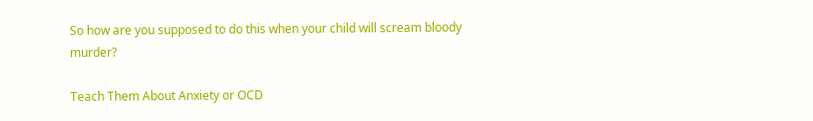So how are you supposed to do this when your child will scream bloody murder?

Teach Them About Anxiety or OCD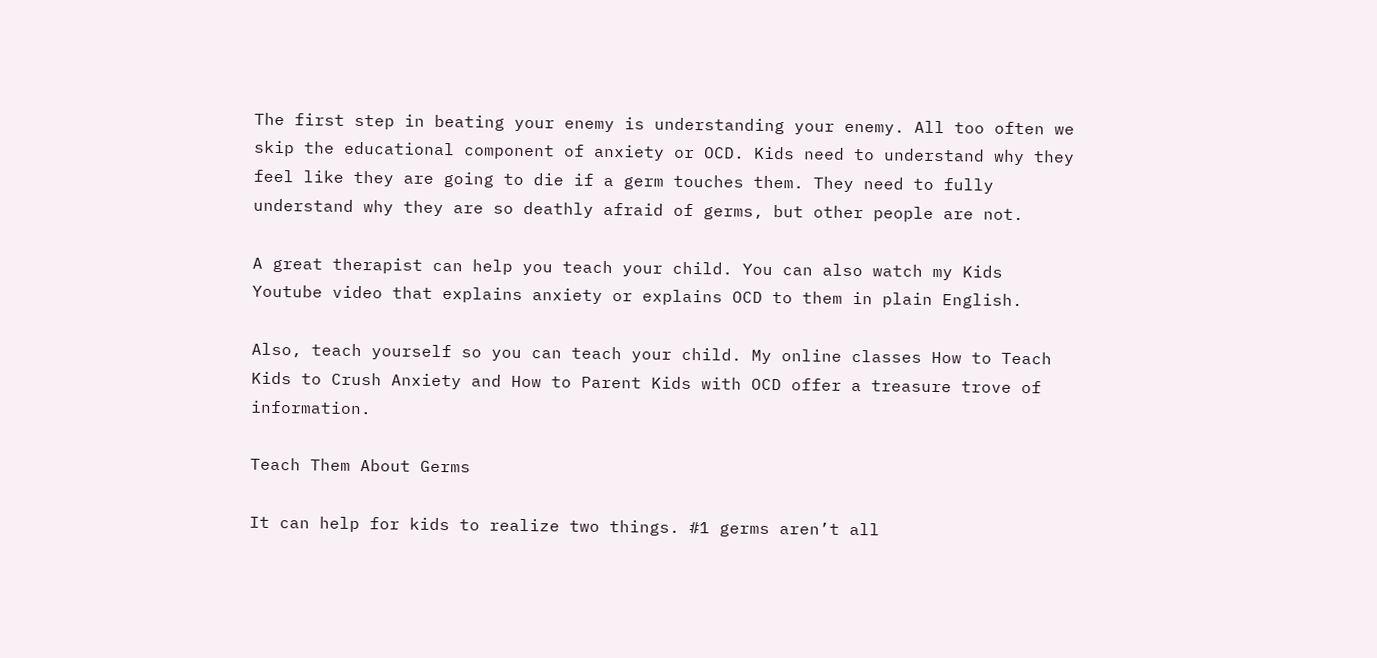The first step in beating your enemy is understanding your enemy. All too often we skip the educational component of anxiety or OCD. Kids need to understand why they feel like they are going to die if a germ touches them. They need to fully understand why they are so deathly afraid of germs, but other people are not.

A great therapist can help you teach your child. You can also watch my Kids Youtube video that explains anxiety or explains OCD to them in plain English.

Also, teach yourself so you can teach your child. My online classes How to Teach Kids to Crush Anxiety and How to Parent Kids with OCD offer a treasure trove of information.

Teach Them About Germs

It can help for kids to realize two things. #1 germs aren’t all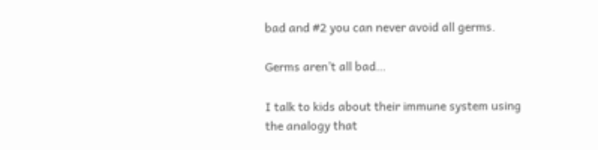bad and #2 you can never avoid all germs.

Germs aren’t all bad…

I talk to kids about their immune system using the analogy that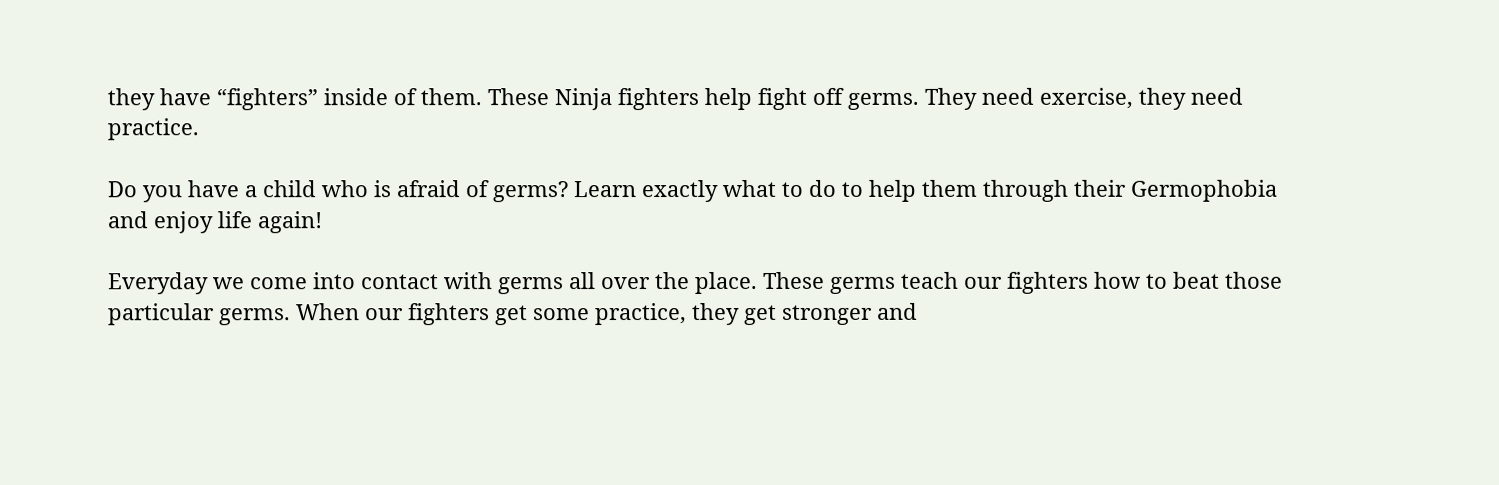they have “fighters” inside of them. These Ninja fighters help fight off germs. They need exercise, they need practice.

Do you have a child who is afraid of germs? Learn exactly what to do to help them through their Germophobia and enjoy life again!

Everyday we come into contact with germs all over the place. These germs teach our fighters how to beat those particular germs. When our fighters get some practice, they get stronger and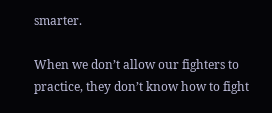smarter.

When we don’t allow our fighters to practice, they don’t know how to fight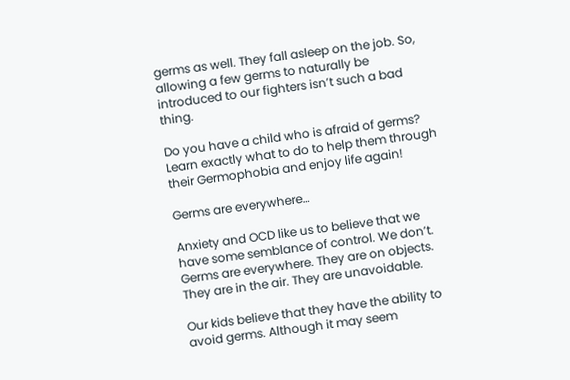germs as well. They fall asleep on the job. So, allowing a few germs to naturally be introduced to our fighters isn’t such a bad thing.

Do you have a child who is afraid of germs? Learn exactly what to do to help them through their Germophobia and enjoy life again!

Germs are everywhere…

Anxiety and OCD like us to believe that we have some semblance of control. We don’t. Germs are everywhere. They are on objects. They are in the air. They are unavoidable.

Our kids believe that they have the ability to avoid germs. Although it may seem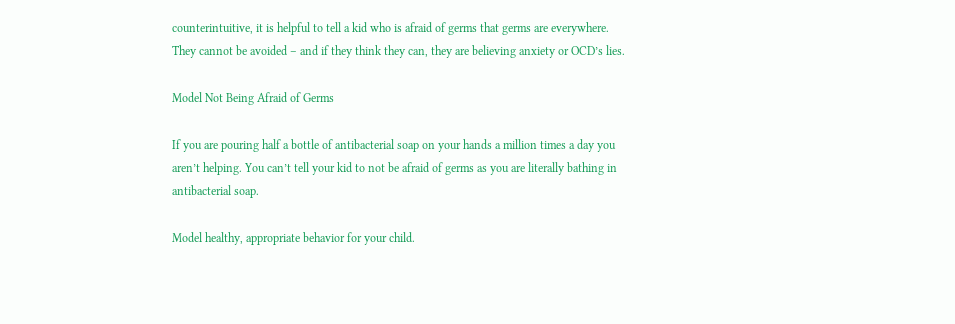counterintuitive, it is helpful to tell a kid who is afraid of germs that germs are everywhere. They cannot be avoided – and if they think they can, they are believing anxiety or OCD’s lies.

Model Not Being Afraid of Germs

If you are pouring half a bottle of antibacterial soap on your hands a million times a day you aren’t helping. You can’t tell your kid to not be afraid of germs as you are literally bathing in antibacterial soap.

Model healthy, appropriate behavior for your child.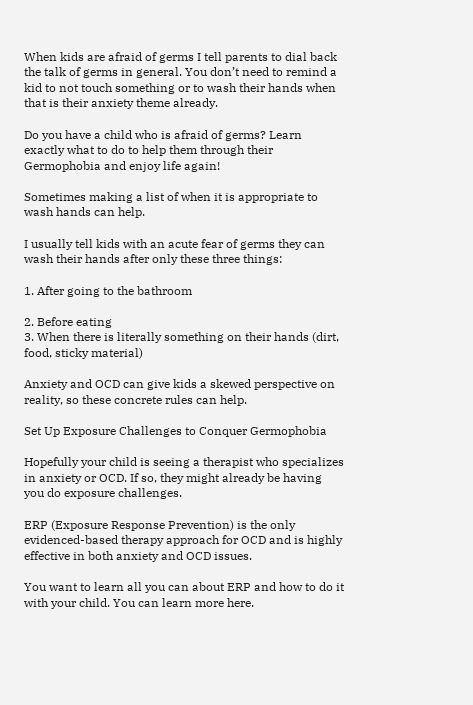When kids are afraid of germs I tell parents to dial back the talk of germs in general. You don’t need to remind a kid to not touch something or to wash their hands when that is their anxiety theme already.

Do you have a child who is afraid of germs? Learn exactly what to do to help them through their Germophobia and enjoy life again!

Sometimes making a list of when it is appropriate to wash hands can help.

I usually tell kids with an acute fear of germs they can wash their hands after only these three things:

1. After going to the bathroom

2. Before eating
3. When there is literally something on their hands (dirt, food, sticky material)

Anxiety and OCD can give kids a skewed perspective on reality, so these concrete rules can help.

Set Up Exposure Challenges to Conquer Germophobia

Hopefully your child is seeing a therapist who specializes in anxiety or OCD. If so, they might already be having you do exposure challenges.

ERP (Exposure Response Prevention) is the only evidenced-based therapy approach for OCD and is highly effective in both anxiety and OCD issues.

You want to learn all you can about ERP and how to do it with your child. You can learn more here.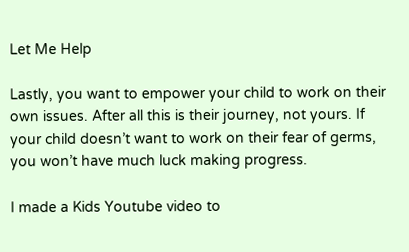Let Me Help

Lastly, you want to empower your child to work on their own issues. After all this is their journey, not yours. If your child doesn’t want to work on their fear of germs, you won’t have much luck making progress.

I made a Kids Youtube video to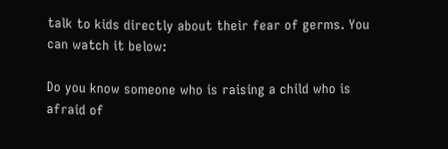talk to kids directly about their fear of germs. You can watch it below:

Do you know someone who is raising a child who is afraid of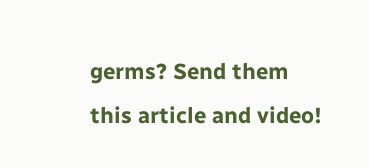germs? Send them this article and video!